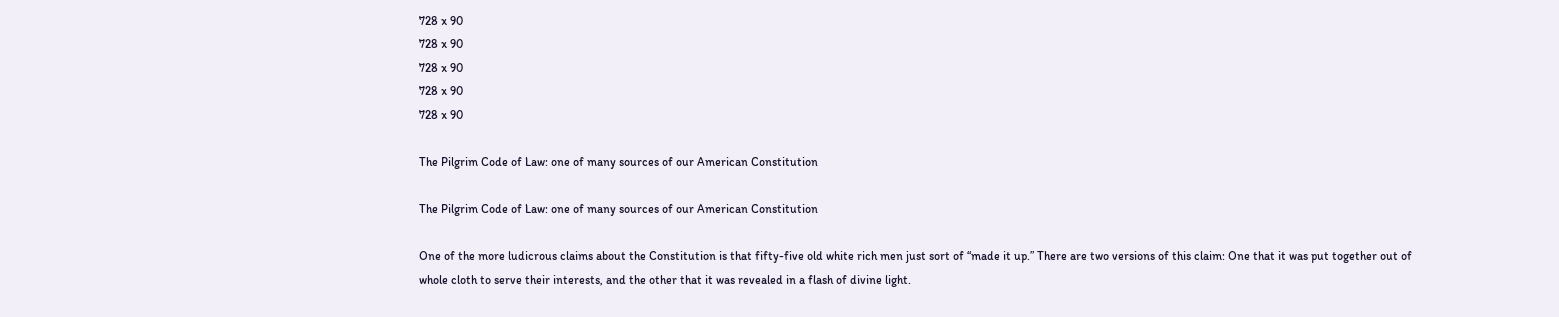728 x 90
728 x 90
728 x 90
728 x 90
728 x 90

The Pilgrim Code of Law: one of many sources of our American Constitution

The Pilgrim Code of Law: one of many sources of our American Constitution

One of the more ludicrous claims about the Constitution is that fifty-five old white rich men just sort of “made it up.” There are two versions of this claim: One that it was put together out of whole cloth to serve their interests, and the other that it was revealed in a flash of divine light.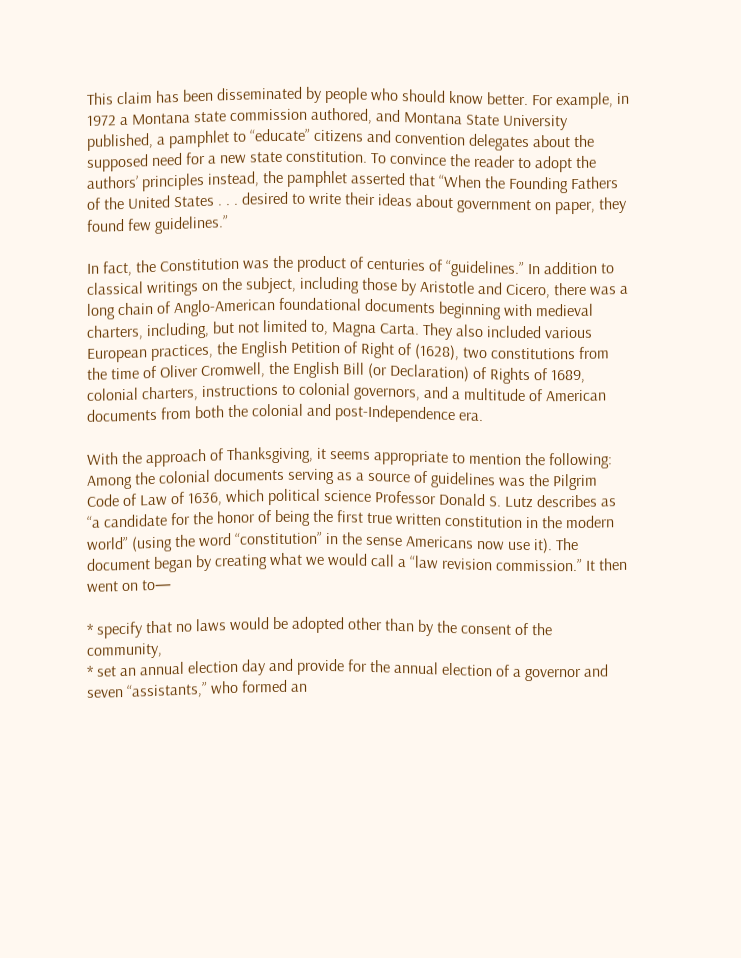This claim has been disseminated by people who should know better. For example, in 1972 a Montana state commission authored, and Montana State University published, a pamphlet to “educate” citizens and convention delegates about the supposed need for a new state constitution. To convince the reader to adopt the authors’ principles instead, the pamphlet asserted that “When the Founding Fathers of the United States . . . desired to write their ideas about government on paper, they found few guidelines.”

In fact, the Constitution was the product of centuries of “guidelines.” In addition to classical writings on the subject, including those by Aristotle and Cicero, there was a long chain of Anglo-American foundational documents beginning with medieval charters, including, but not limited to, Magna Carta. They also included various European practices, the English Petition of Right of (1628), two constitutions from the time of Oliver Cromwell, the English Bill (or Declaration) of Rights of 1689, colonial charters, instructions to colonial governors, and a multitude of American documents from both the colonial and post-Independence era.

With the approach of Thanksgiving, it seems appropriate to mention the following: Among the colonial documents serving as a source of guidelines was the Pilgrim Code of Law of 1636, which political science Professor Donald S. Lutz describes as “a candidate for the honor of being the first true written constitution in the modern world” (using the word “constitution” in the sense Americans now use it). The document began by creating what we would call a “law revision commission.” It then went on to—

* specify that no laws would be adopted other than by the consent of the community,
* set an annual election day and provide for the annual election of a governor and seven “assistants,” who formed an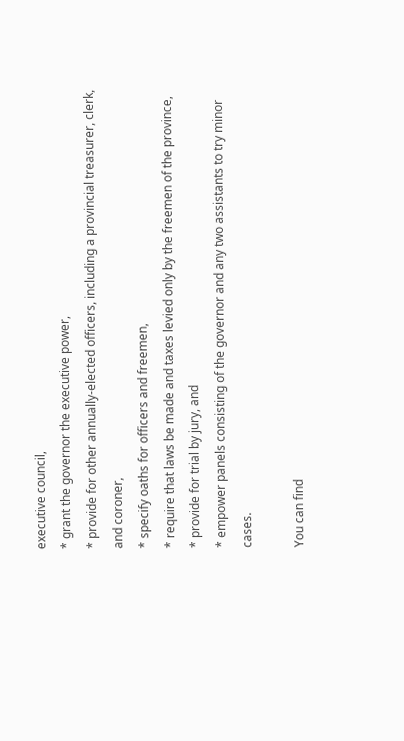executive council,
* grant the governor the executive power,
* provide for other annually-elected officers, including a provincial treasurer, clerk, and coroner,
* specify oaths for officers and freemen,
* require that laws be made and taxes levied only by the freemen of the province,
* provide for trial by jury, and
* empower panels consisting of the governor and any two assistants to try minor cases.

You can find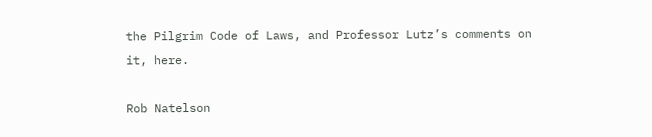the Pilgrim Code of Laws, and Professor Lutz’s comments on it, here.

Rob Natelson